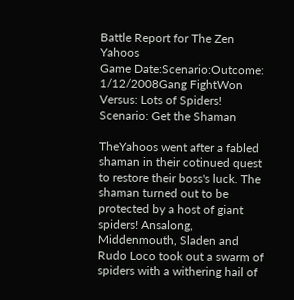Battle Report for The Zen Yahoos
Game Date:Scenario:Outcome:
1/12/2008Gang FightWon
Versus: Lots of Spiders!
Scenario: Get the Shaman

TheYahoos went after a fabled shaman in their cotinued quest to restore their boss's luck. The shaman turned out to be protected by a host of giant spiders! Ansalong, Middenmouth, Sladen and Rudo Loco took out a swarm of spiders with a withering hail of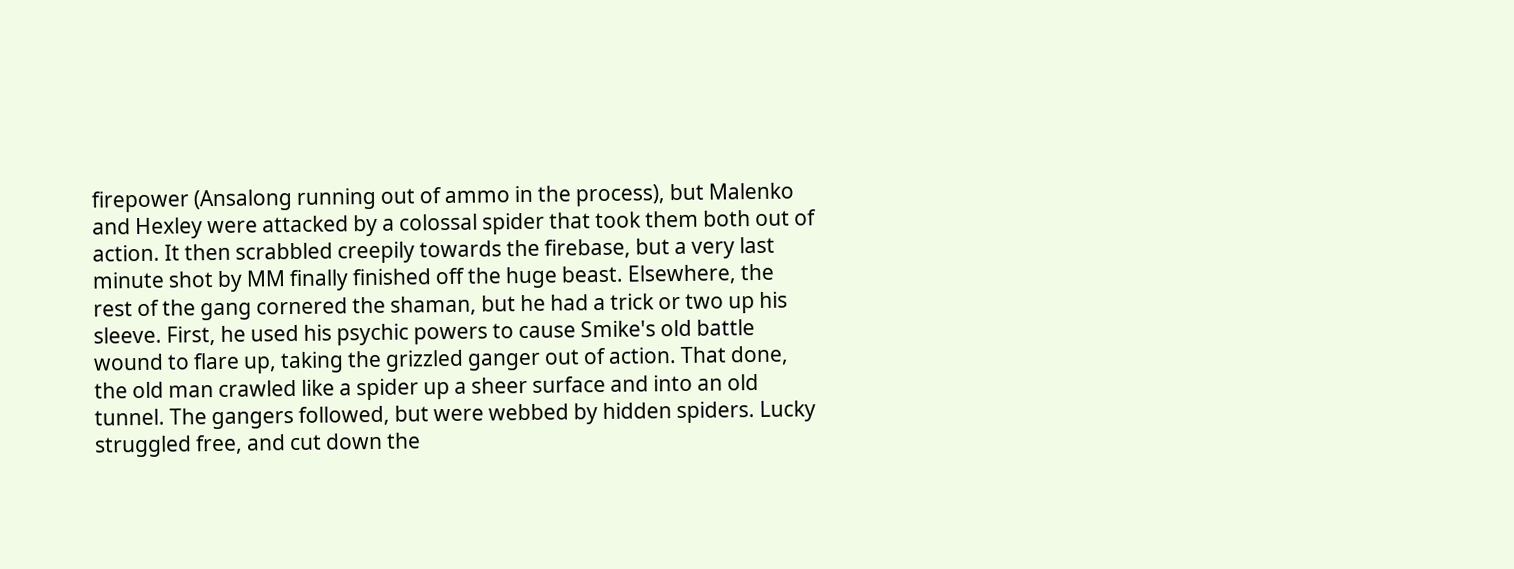firepower (Ansalong running out of ammo in the process), but Malenko and Hexley were attacked by a colossal spider that took them both out of action. It then scrabbled creepily towards the firebase, but a very last minute shot by MM finally finished off the huge beast. Elsewhere, the rest of the gang cornered the shaman, but he had a trick or two up his sleeve. First, he used his psychic powers to cause Smike's old battle wound to flare up, taking the grizzled ganger out of action. That done, the old man crawled like a spider up a sheer surface and into an old tunnel. The gangers followed, but were webbed by hidden spiders. Lucky struggled free, and cut down the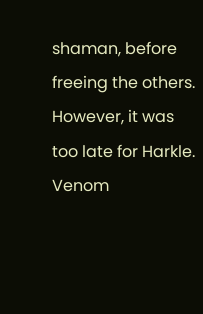shaman, before freeing the others. However, it was too late for Harkle. Venom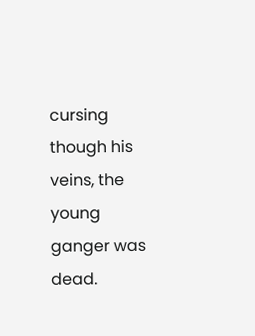cursing though his veins, the young ganger was dead.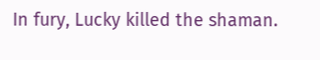In fury, Lucky killed the shaman.